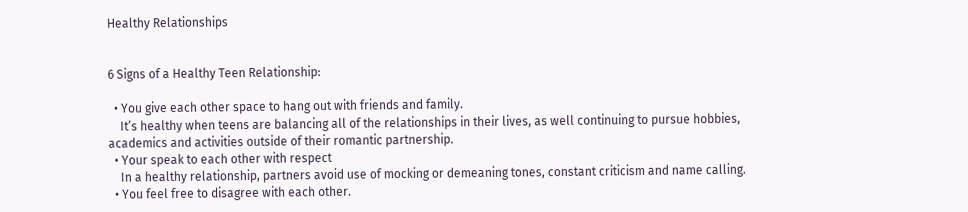Healthy Relationships


6 Signs of a Healthy Teen Relationship:

  • You give each other space to hang out with friends and family.
    It’s healthy when teens are balancing all of the relationships in their lives, as well continuing to pursue hobbies, academics and activities outside of their romantic partnership.
  • Your speak to each other with respect
    In a healthy relationship, partners avoid use of mocking or demeaning tones, constant criticism and name calling.
  • You feel free to disagree with each other.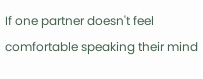If one partner doesn't feel comfortable speaking their mind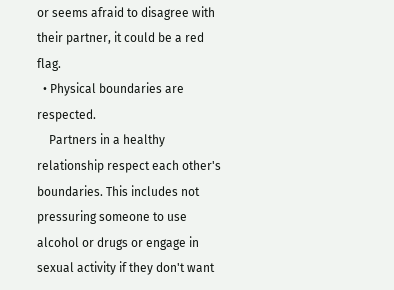or seems afraid to disagree with their partner, it could be a red flag.
  • Physical boundaries are respected.
    Partners in a healthy relationship respect each other's boundaries. This includes not pressuring someone to use alcohol or drugs or engage in sexual activity if they don't want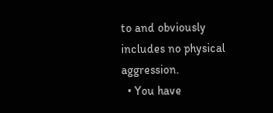to and obviously includes no physical aggression.
  • You have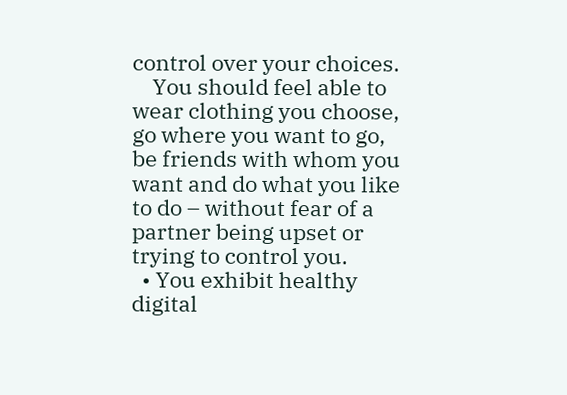control over your choices.
    You should feel able to wear clothing you choose, go where you want to go, be friends with whom you want and do what you like to do – without fear of a partner being upset or trying to control you.
  • You exhibit healthy digital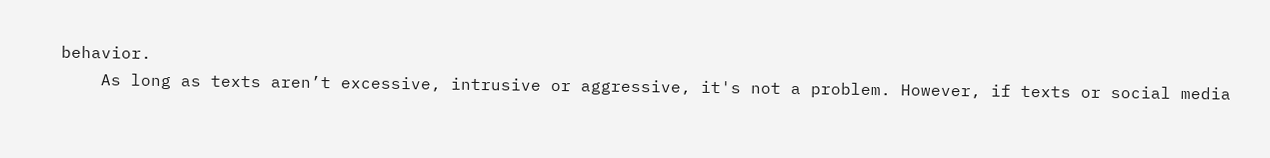behavior.
    As long as texts aren’t excessive, intrusive or aggressive, it's not a problem. However, if texts or social media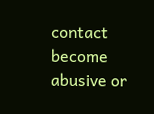contact become abusive or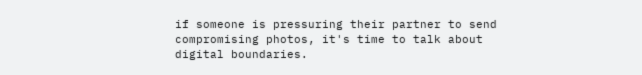if someone is pressuring their partner to send compromising photos, it's time to talk about digital boundaries.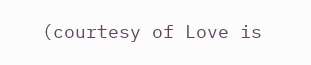(courtesy of Love is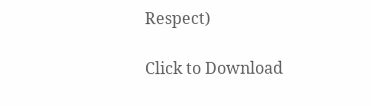Respect)

Click to Download